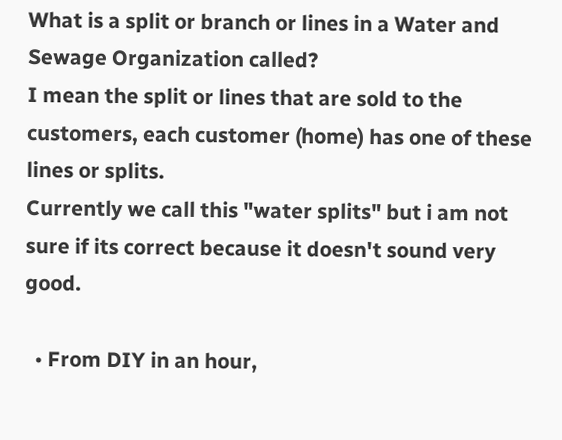What is a split or branch or lines in a Water and Sewage Organization called?
I mean the split or lines that are sold to the customers, each customer (home) has one of these lines or splits.
Currently we call this "water splits" but i am not sure if its correct because it doesn't sound very good.

  • From DIY in an hour,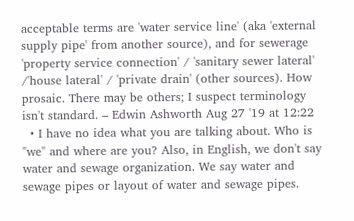acceptable terms are 'water service line' (aka 'external supply pipe' from another source), and for sewerage 'property service connection' / 'sanitary sewer lateral' /'house lateral' / 'private drain' (other sources). How prosaic. There may be others; I suspect terminology isn't standard. – Edwin Ashworth Aug 27 '19 at 12:22
  • I have no idea what you are talking about. Who is "we" and where are you? Also, in English, we don't say water and sewage organization. We say water and sewage pipes or layout of water and sewage pipes.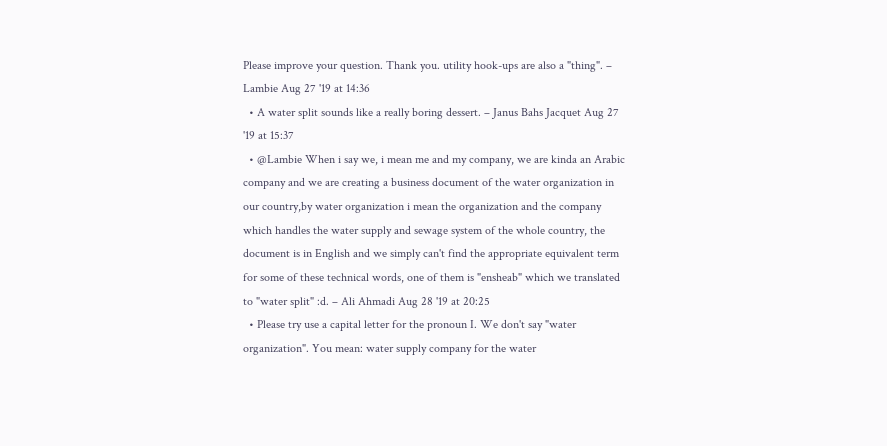Please improve your question. Thank you. utility hook-ups are also a "thing". – Lambie Aug 27 '19 at 14:36
  • A water split sounds like a really boring dessert. – Janus Bahs Jacquet Aug 27 '19 at 15:37
  • @Lambie When i say we, i mean me and my company, we are kinda an Arabic company and we are creating a business document of the water organization in our country,by water organization i mean the organization and the company which handles the water supply and sewage system of the whole country, the document is in English and we simply can't find the appropriate equivalent term for some of these technical words, one of them is "ensheab" which we translated to "water split" :d. – Ali Ahmadi Aug 28 '19 at 20:25
  • Please try use a capital letter for the pronoun I. We don't say "water organization". You mean: water supply company for the water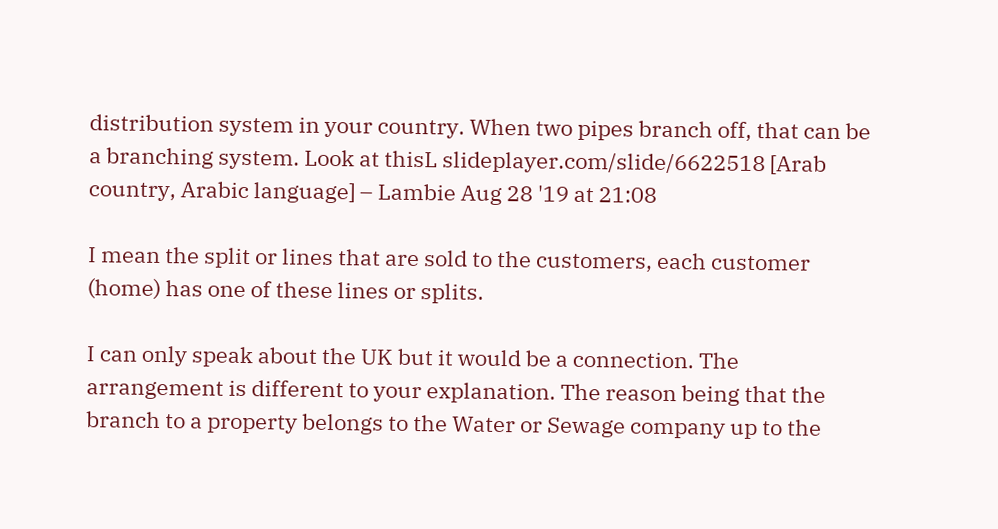distribution system in your country. When two pipes branch off, that can be a branching system. Look at thisL slideplayer.com/slide/6622518 [Arab country, Arabic language] – Lambie Aug 28 '19 at 21:08

I mean the split or lines that are sold to the customers, each customer (home) has one of these lines or splits.

I can only speak about the UK but it would be a connection. The arrangement is different to your explanation. The reason being that the branch to a property belongs to the Water or Sewage company up to the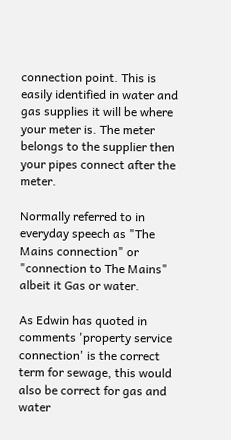connection point. This is easily identified in water and gas supplies it will be where your meter is. The meter belongs to the supplier then your pipes connect after the meter.

Normally referred to in everyday speech as "The Mains connection" or "connection to The Mains" albeit it Gas or water.

As Edwin has quoted in comments 'property service connection' is the correct term for sewage, this would also be correct for gas and water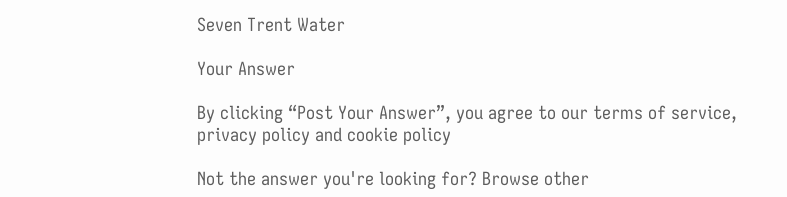Seven Trent Water

Your Answer

By clicking “Post Your Answer”, you agree to our terms of service, privacy policy and cookie policy

Not the answer you're looking for? Browse other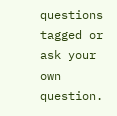questions tagged or ask your own question.